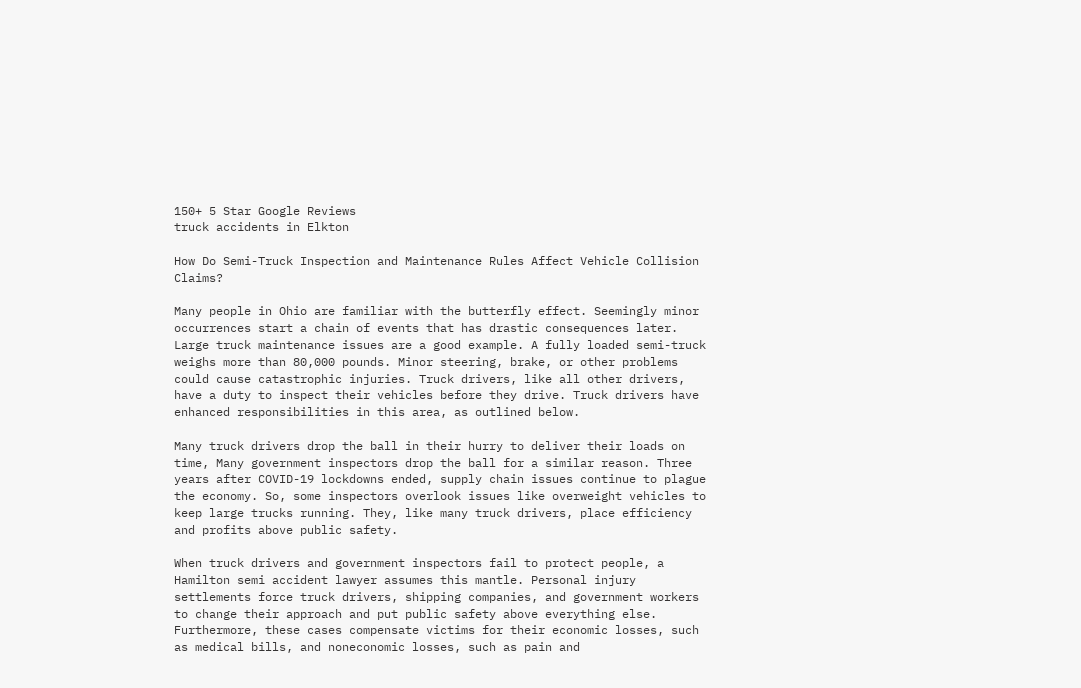150+ 5 Star Google Reviews
truck accidents in Elkton

How Do Semi-Truck Inspection and Maintenance Rules Affect Vehicle Collision Claims?

Many people in Ohio are familiar with the butterfly effect. Seemingly minor occurrences start a chain of events that has drastic consequences later. Large truck maintenance issues are a good example. A fully loaded semi-truck weighs more than 80,000 pounds. Minor steering, brake, or other problems could cause catastrophic injuries. Truck drivers, like all other drivers, have a duty to inspect their vehicles before they drive. Truck drivers have enhanced responsibilities in this area, as outlined below.

Many truck drivers drop the ball in their hurry to deliver their loads on time, Many government inspectors drop the ball for a similar reason. Three years after COVID-19 lockdowns ended, supply chain issues continue to plague the economy. So, some inspectors overlook issues like overweight vehicles to keep large trucks running. They, like many truck drivers, place efficiency and profits above public safety.

When truck drivers and government inspectors fail to protect people, a Hamilton semi accident lawyer assumes this mantle. Personal injury settlements force truck drivers, shipping companies, and government workers to change their approach and put public safety above everything else. Furthermore, these cases compensate victims for their economic losses, such as medical bills, and noneconomic losses, such as pain and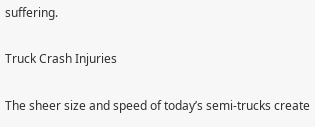suffering.

Truck Crash Injuries

The sheer size and speed of today’s semi-trucks create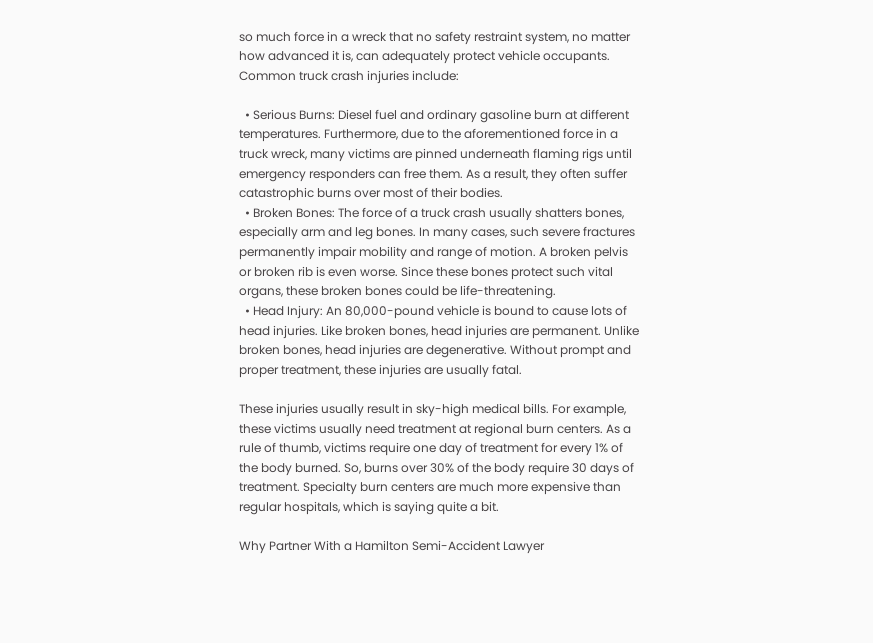so much force in a wreck that no safety restraint system, no matter how advanced it is, can adequately protect vehicle occupants. Common truck crash injuries include:

  • Serious Burns: Diesel fuel and ordinary gasoline burn at different temperatures. Furthermore, due to the aforementioned force in a truck wreck, many victims are pinned underneath flaming rigs until emergency responders can free them. As a result, they often suffer catastrophic burns over most of their bodies.
  • Broken Bones: The force of a truck crash usually shatters bones, especially arm and leg bones. In many cases, such severe fractures permanently impair mobility and range of motion. A broken pelvis or broken rib is even worse. Since these bones protect such vital organs, these broken bones could be life-threatening.
  • Head Injury: An 80,000-pound vehicle is bound to cause lots of head injuries. Like broken bones, head injuries are permanent. Unlike broken bones, head injuries are degenerative. Without prompt and proper treatment, these injuries are usually fatal.

These injuries usually result in sky-high medical bills. For example, these victims usually need treatment at regional burn centers. As a rule of thumb, victims require one day of treatment for every 1% of the body burned. So, burns over 30% of the body require 30 days of treatment. Specialty burn centers are much more expensive than regular hospitals, which is saying quite a bit.

Why Partner With a Hamilton Semi-Accident Lawyer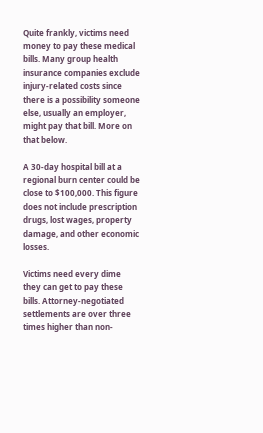Quite frankly, victims need money to pay these medical bills. Many group health insurance companies exclude injury-related costs since there is a possibility someone else, usually an employer, might pay that bill. More on that below.

A 30-day hospital bill at a regional burn center could be close to $100,000. This figure does not include prescription drugs, lost wages, property damage, and other economic losses.

Victims need every dime they can get to pay these bills. Attorney-negotiated settlements are over three times higher than non-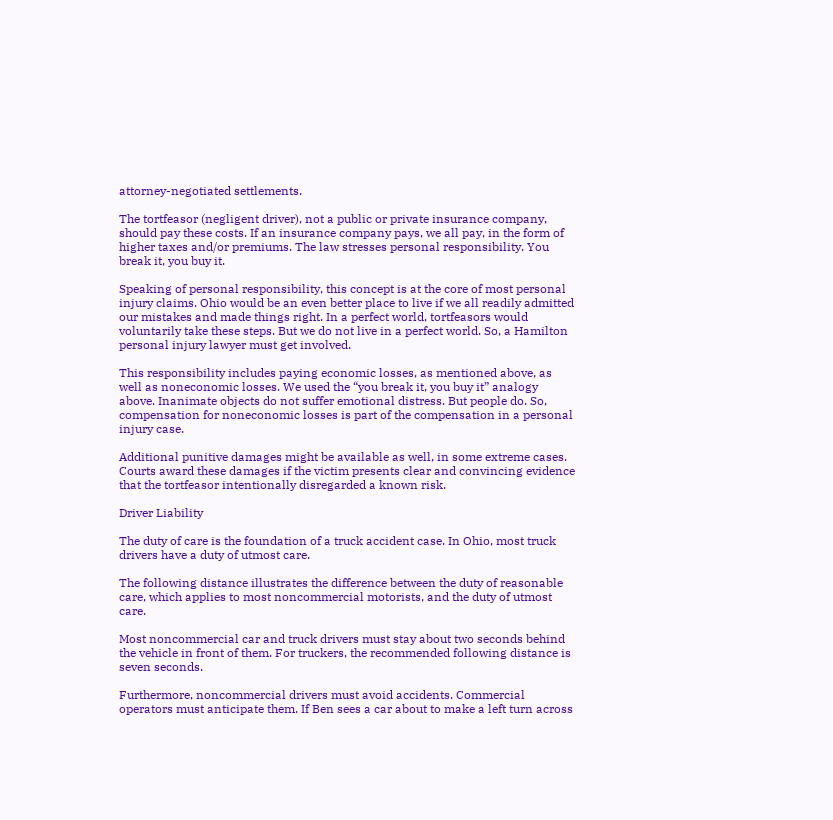attorney-negotiated settlements.

The tortfeasor (negligent driver), not a public or private insurance company, should pay these costs. If an insurance company pays, we all pay, in the form of higher taxes and/or premiums. The law stresses personal responsibility. You break it, you buy it.

Speaking of personal responsibility, this concept is at the core of most personal injury claims. Ohio would be an even better place to live if we all readily admitted our mistakes and made things right. In a perfect world, tortfeasors would voluntarily take these steps. But we do not live in a perfect world. So, a Hamilton personal injury lawyer must get involved.

This responsibility includes paying economic losses, as mentioned above, as well as noneconomic losses. We used the “you break it, you buy it” analogy above. Inanimate objects do not suffer emotional distress. But people do. So, compensation for noneconomic losses is part of the compensation in a personal injury case.

Additional punitive damages might be available as well, in some extreme cases. Courts award these damages if the victim presents clear and convincing evidence that the tortfeasor intentionally disregarded a known risk.

Driver Liability

The duty of care is the foundation of a truck accident case. In Ohio, most truck drivers have a duty of utmost care.

The following distance illustrates the difference between the duty of reasonable care, which applies to most noncommercial motorists, and the duty of utmost care.

Most noncommercial car and truck drivers must stay about two seconds behind the vehicle in front of them. For truckers, the recommended following distance is seven seconds.

Furthermore, noncommercial drivers must avoid accidents. Commercial operators must anticipate them. If Ben sees a car about to make a left turn across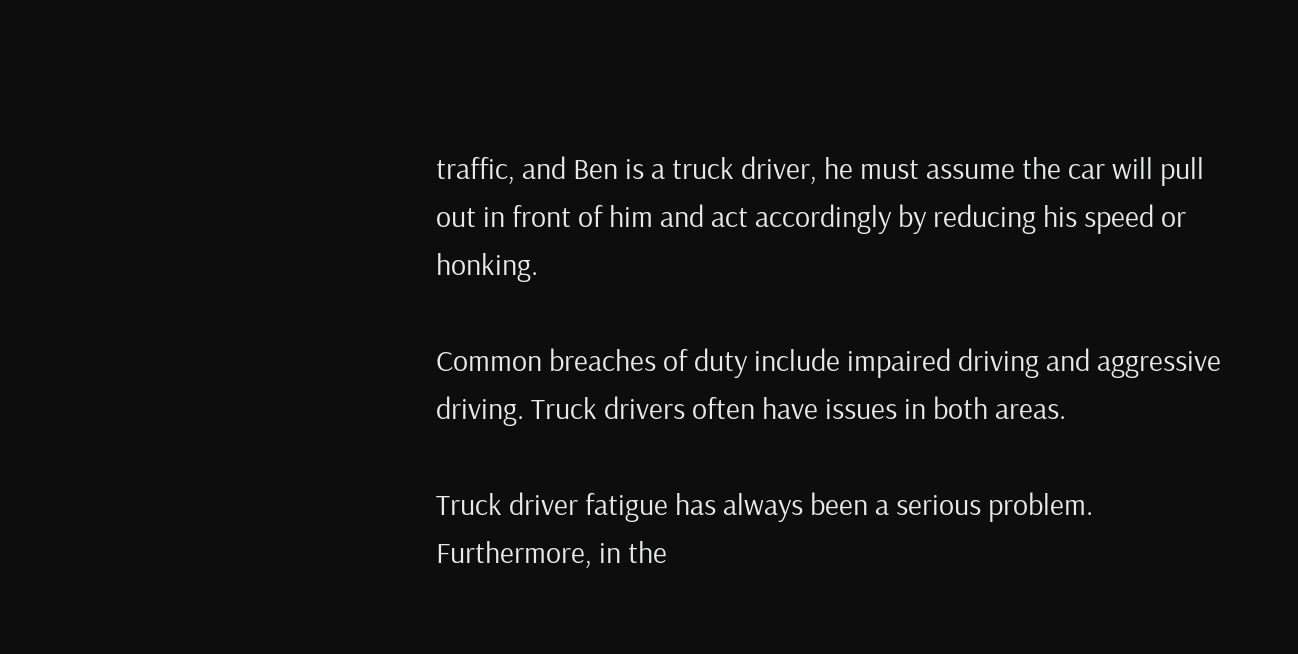traffic, and Ben is a truck driver, he must assume the car will pull out in front of him and act accordingly by reducing his speed or honking.

Common breaches of duty include impaired driving and aggressive driving. Truck drivers often have issues in both areas.

Truck driver fatigue has always been a serious problem. Furthermore, in the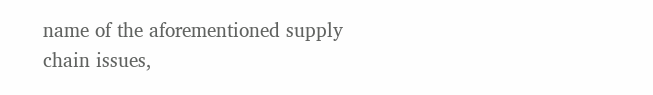name of the aforementioned supply chain issues,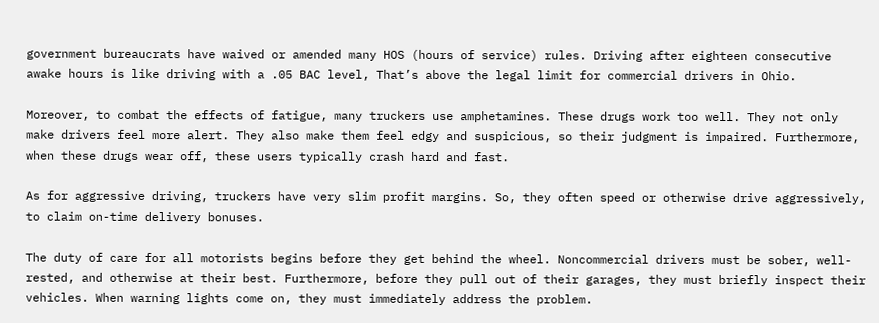government bureaucrats have waived or amended many HOS (hours of service) rules. Driving after eighteen consecutive awake hours is like driving with a .05 BAC level, That’s above the legal limit for commercial drivers in Ohio.

Moreover, to combat the effects of fatigue, many truckers use amphetamines. These drugs work too well. They not only make drivers feel more alert. They also make them feel edgy and suspicious, so their judgment is impaired. Furthermore, when these drugs wear off, these users typically crash hard and fast.

As for aggressive driving, truckers have very slim profit margins. So, they often speed or otherwise drive aggressively, to claim on-time delivery bonuses.

The duty of care for all motorists begins before they get behind the wheel. Noncommercial drivers must be sober, well-rested, and otherwise at their best. Furthermore, before they pull out of their garages, they must briefly inspect their vehicles. When warning lights come on, they must immediately address the problem.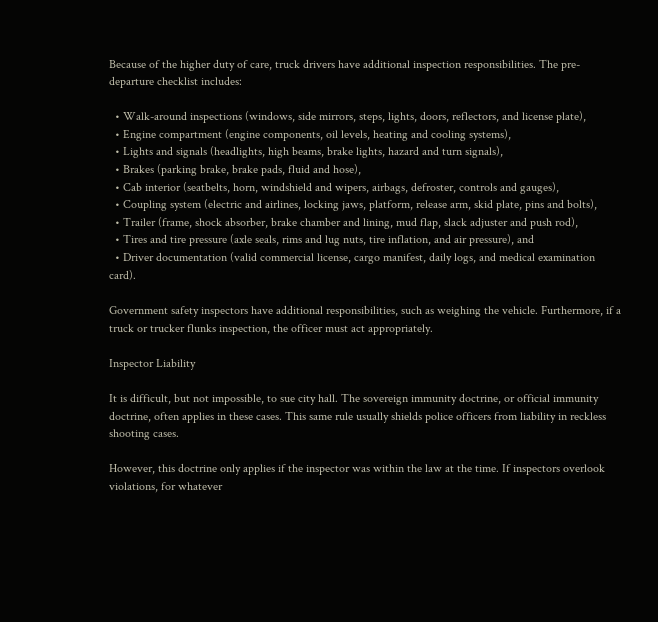Because of the higher duty of care, truck drivers have additional inspection responsibilities. The pre-departure checklist includes:

  • Walk-around inspections (windows, side mirrors, steps, lights, doors, reflectors, and license plate),
  • Engine compartment (engine components, oil levels, heating and cooling systems),
  • Lights and signals (headlights, high beams, brake lights, hazard and turn signals),
  • Brakes (parking brake, brake pads, fluid and hose),
  • Cab interior (seatbelts, horn, windshield and wipers, airbags, defroster, controls and gauges),
  • Coupling system (electric and airlines, locking jaws, platform, release arm, skid plate, pins and bolts),
  • Trailer (frame, shock absorber, brake chamber and lining, mud flap, slack adjuster and push rod),
  • Tires and tire pressure (axle seals, rims and lug nuts, tire inflation, and air pressure), and
  • Driver documentation (valid commercial license, cargo manifest, daily logs, and medical examination card).

Government safety inspectors have additional responsibilities, such as weighing the vehicle. Furthermore, if a truck or trucker flunks inspection, the officer must act appropriately.

Inspector Liability

It is difficult, but not impossible, to sue city hall. The sovereign immunity doctrine, or official immunity doctrine, often applies in these cases. This same rule usually shields police officers from liability in reckless shooting cases.

However, this doctrine only applies if the inspector was within the law at the time. If inspectors overlook violations, for whatever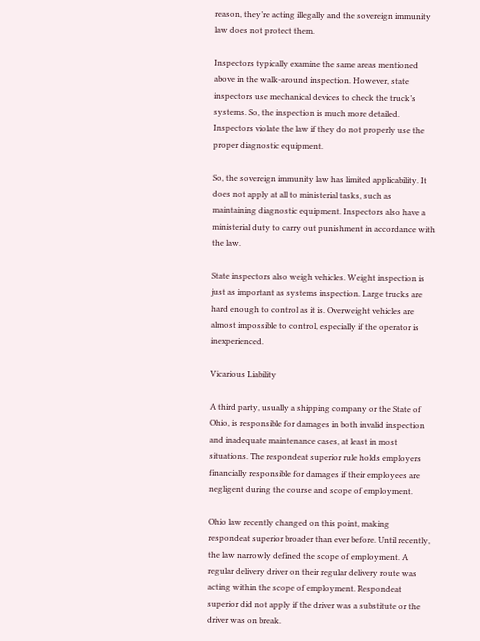reason, they’re acting illegally and the sovereign immunity law does not protect them.

Inspectors typically examine the same areas mentioned above in the walk-around inspection. However, state inspectors use mechanical devices to check the truck’s systems. So, the inspection is much more detailed. Inspectors violate the law if they do not properly use the proper diagnostic equipment.

So, the sovereign immunity law has limited applicability. It does not apply at all to ministerial tasks, such as maintaining diagnostic equipment. Inspectors also have a ministerial duty to carry out punishment in accordance with the law.

State inspectors also weigh vehicles. Weight inspection is just as important as systems inspection. Large trucks are hard enough to control as it is. Overweight vehicles are almost impossible to control, especially if the operator is inexperienced.

Vicarious Liability

A third party, usually a shipping company or the State of Ohio, is responsible for damages in both invalid inspection and inadequate maintenance cases, at least in most situations. The respondeat superior rule holds employers financially responsible for damages if their employees are negligent during the course and scope of employment.

Ohio law recently changed on this point, making respondeat superior broader than ever before. Until recently, the law narrowly defined the scope of employment. A regular delivery driver on their regular delivery route was acting within the scope of employment. Respondeat superior did not apply if the driver was a substitute or the driver was on break.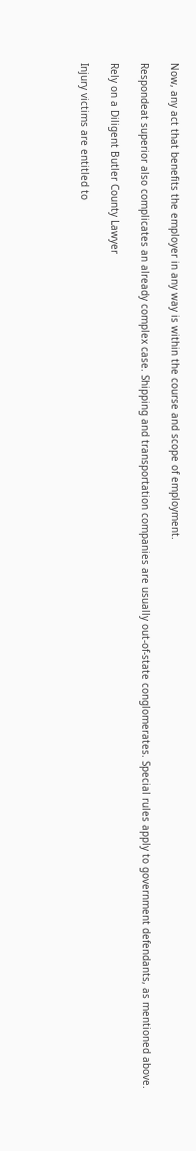Now, any act that benefits the employer in any way is within the course and scope of employment.

Respondeat superior also complicates an already complex case. Shipping and transportation companies are usually out-of-state conglomerates. Special rules apply to government defendants, as mentioned above.

Rely on a Diligent Butler County Lawyer

Injury victims are entitled to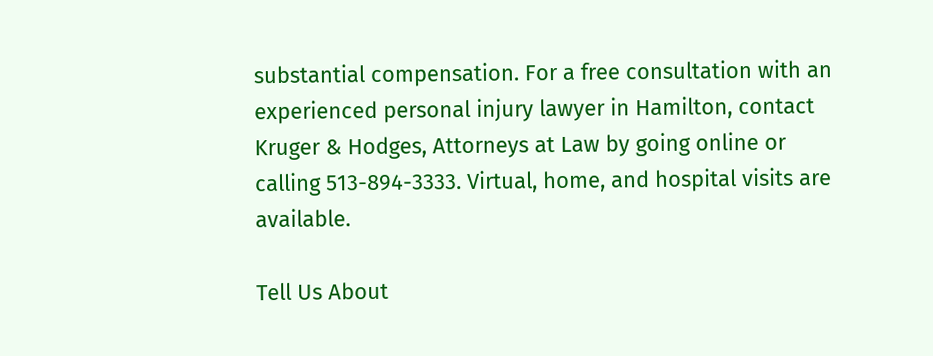substantial compensation. For a free consultation with an experienced personal injury lawyer in Hamilton, contact Kruger & Hodges, Attorneys at Law by going online or calling 513-894-3333. Virtual, home, and hospital visits are available.

Tell Us About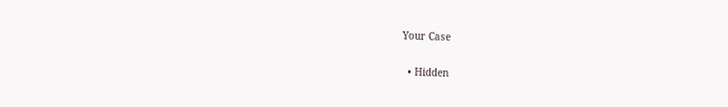Your Case

  • Hidden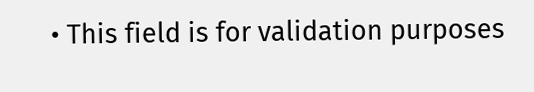• This field is for validation purposes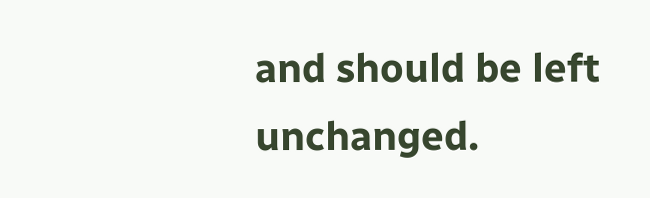and should be left unchanged.